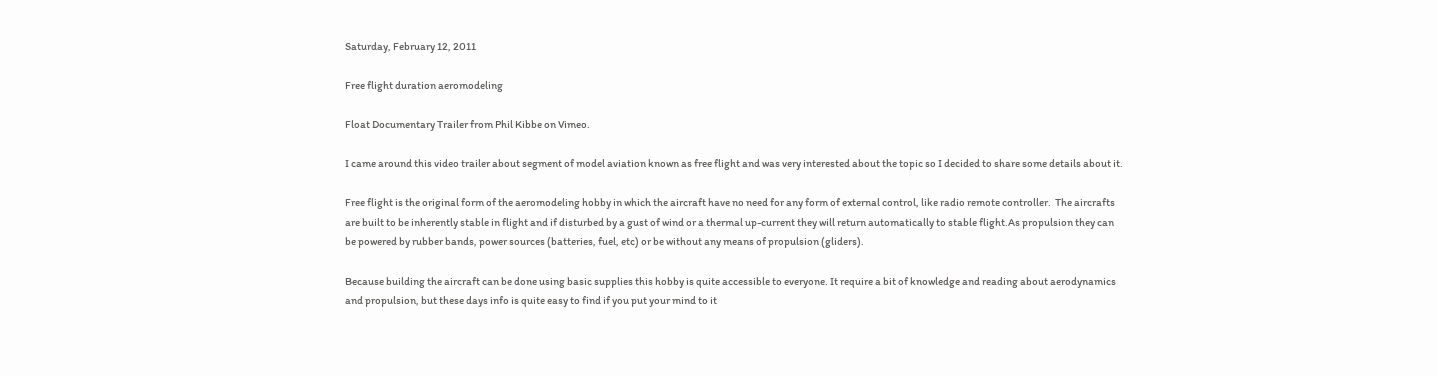Saturday, February 12, 2011

Free flight duration aeromodeling

Float Documentary Trailer from Phil Kibbe on Vimeo.

I came around this video trailer about segment of model aviation known as free flight and was very interested about the topic so I decided to share some details about it.

Free flight is the original form of the aeromodeling hobby in which the aircraft have no need for any form of external control, like radio remote controller.  The aircrafts are built to be inherently stable in flight and if disturbed by a gust of wind or a thermal up-current they will return automatically to stable flight.As propulsion they can be powered by rubber bands, power sources (batteries, fuel, etc) or be without any means of propulsion (gliders).

Because building the aircraft can be done using basic supplies this hobby is quite accessible to everyone. It require a bit of knowledge and reading about aerodynamics and propulsion, but these days info is quite easy to find if you put your mind to it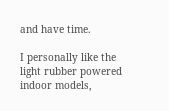and have time.

I personally like the light rubber powered indoor models,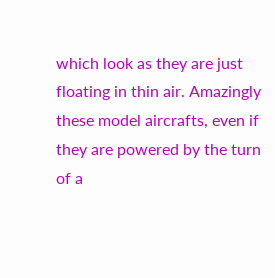which look as they are just floating in thin air. Amazingly these model aircrafts, even if they are powered by the turn of a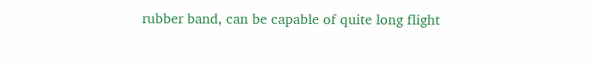rubber band, can be capable of quite long flight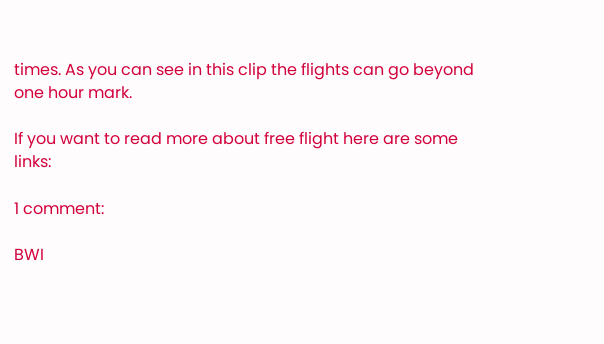times. As you can see in this clip the flights can go beyond one hour mark.

If you want to read more about free flight here are some links:

1 comment:

BWI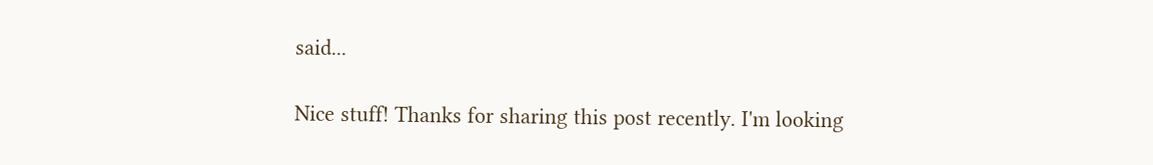said...

Nice stuff! Thanks for sharing this post recently. I'm looking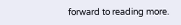forward to reading more.